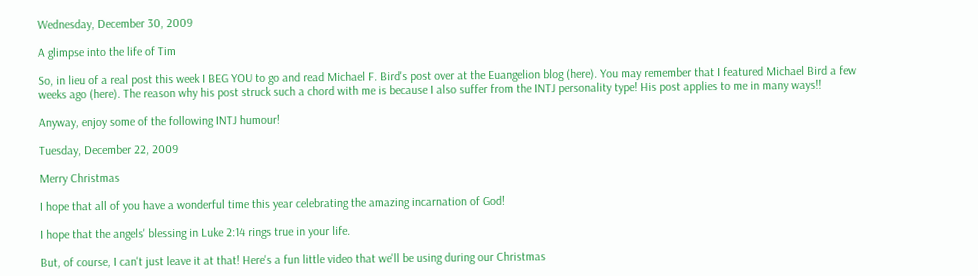Wednesday, December 30, 2009

A glimpse into the life of Tim

So, in lieu of a real post this week I BEG YOU to go and read Michael F. Bird's post over at the Euangelion blog (here). You may remember that I featured Michael Bird a few weeks ago (here). The reason why his post struck such a chord with me is because I also suffer from the INTJ personality type! His post applies to me in many ways!!

Anyway, enjoy some of the following INTJ humour!

Tuesday, December 22, 2009

Merry Christmas

I hope that all of you have a wonderful time this year celebrating the amazing incarnation of God!

I hope that the angels' blessing in Luke 2:14 rings true in your life.

But, of course, I can't just leave it at that! Here's a fun little video that we'll be using during our Christmas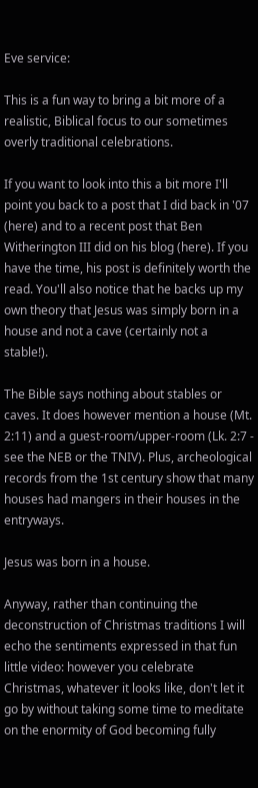Eve service:

This is a fun way to bring a bit more of a realistic, Biblical focus to our sometimes overly traditional celebrations.

If you want to look into this a bit more I'll point you back to a post that I did back in '07 (here) and to a recent post that Ben Witherington III did on his blog (here). If you have the time, his post is definitely worth the read. You'll also notice that he backs up my own theory that Jesus was simply born in a house and not a cave (certainly not a stable!).

The Bible says nothing about stables or caves. It does however mention a house (Mt. 2:11) and a guest-room/upper-room (Lk. 2:7 - see the NEB or the TNIV). Plus, archeological records from the 1st century show that many houses had mangers in their houses in the entryways.

Jesus was born in a house.

Anyway, rather than continuing the deconstruction of Christmas traditions I will echo the sentiments expressed in that fun little video: however you celebrate Christmas, whatever it looks like, don't let it go by without taking some time to meditate on the enormity of God becoming fully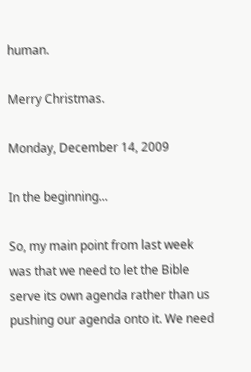human.

Merry Christmas.

Monday, December 14, 2009

In the beginning...

So, my main point from last week was that we need to let the Bible serve its own agenda rather than us pushing our agenda onto it. We need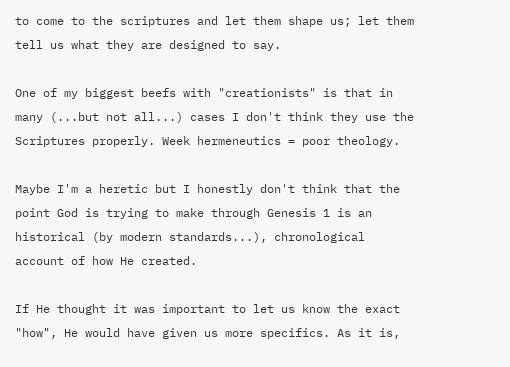to come to the scriptures and let them shape us; let them tell us what they are designed to say.

One of my biggest beefs with "creationists" is that in many (...but not all...) cases I don't think they use the Scriptures properly. Week hermeneutics = poor theology.

Maybe I'm a heretic but I honestly don't think that the point God is trying to make through Genesis 1 is an historical (by modern standards...), chronological account of how He created.

If He thought it was important to let us know the exact "how", He would have given us more specifics. As it is,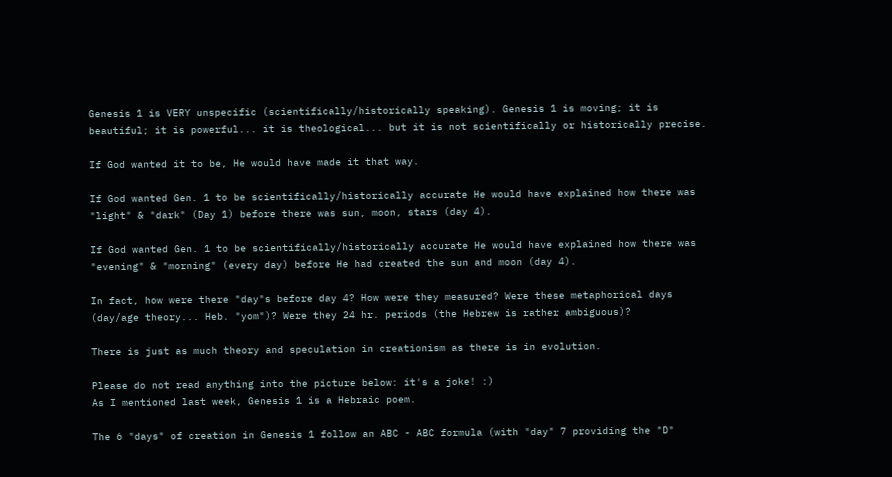Genesis 1 is VERY unspecific (scientifically/historically speaking). Genesis 1 is moving; it is beautiful; it is powerful... it is theological... but it is not scientifically or historically precise.

If God wanted it to be, He would have made it that way.

If God wanted Gen. 1 to be scientifically/historically accurate He would have explained how there was "light" & "dark" (Day 1) before there was sun, moon, stars (day 4).

If God wanted Gen. 1 to be scientifically/historically accurate He would have explained how there was "evening" & "morning" (every day) before He had created the sun and moon (day 4).

In fact, how were there "day"s before day 4? How were they measured? Were these metaphorical days (day/age theory... Heb. "yom")? Were they 24 hr. periods (the Hebrew is rather ambiguous)?

There is just as much theory and speculation in creationism as there is in evolution.

Please do not read anything into the picture below: it's a joke! :)
As I mentioned last week, Genesis 1 is a Hebraic poem.

The 6 "days" of creation in Genesis 1 follow an ABC - ABC formula (with "day" 7 providing the "D"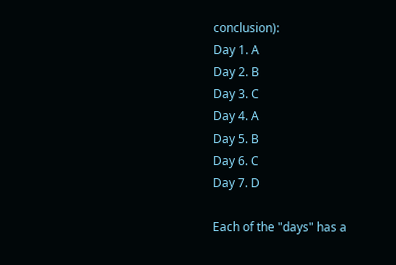conclusion):
Day 1. A
Day 2. B
Day 3. C
Day 4. A
Day 5. B
Day 6. C
Day 7. D

Each of the "days" has a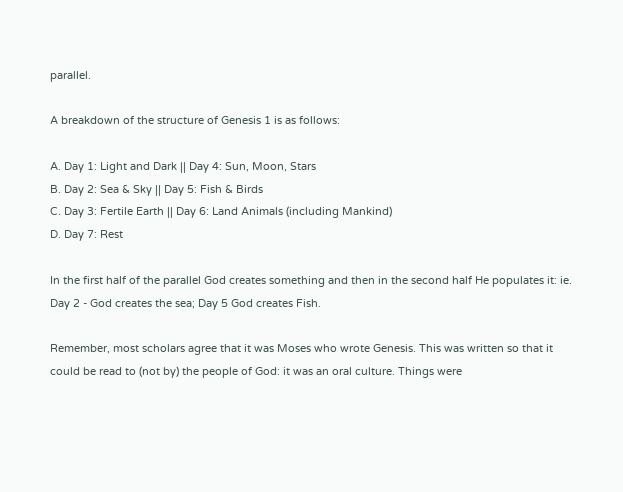parallel.

A breakdown of the structure of Genesis 1 is as follows:

A. Day 1: Light and Dark || Day 4: Sun, Moon, Stars
B. Day 2: Sea & Sky || Day 5: Fish & Birds
C. Day 3: Fertile Earth || Day 6: Land Animals (including Mankind)
D. Day 7: Rest

In the first half of the parallel God creates something and then in the second half He populates it: ie. Day 2 - God creates the sea; Day 5 God creates Fish.

Remember, most scholars agree that it was Moses who wrote Genesis. This was written so that it could be read to (not by) the people of God: it was an oral culture. Things were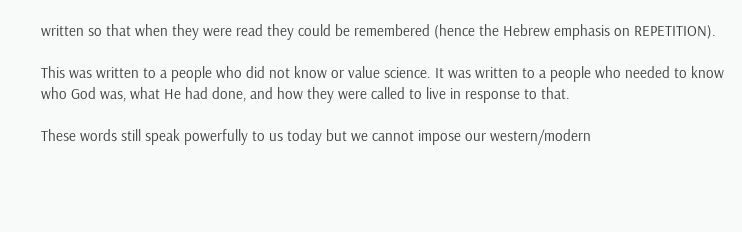written so that when they were read they could be remembered (hence the Hebrew emphasis on REPETITION).

This was written to a people who did not know or value science. It was written to a people who needed to know who God was, what He had done, and how they were called to live in response to that.

These words still speak powerfully to us today but we cannot impose our western/modern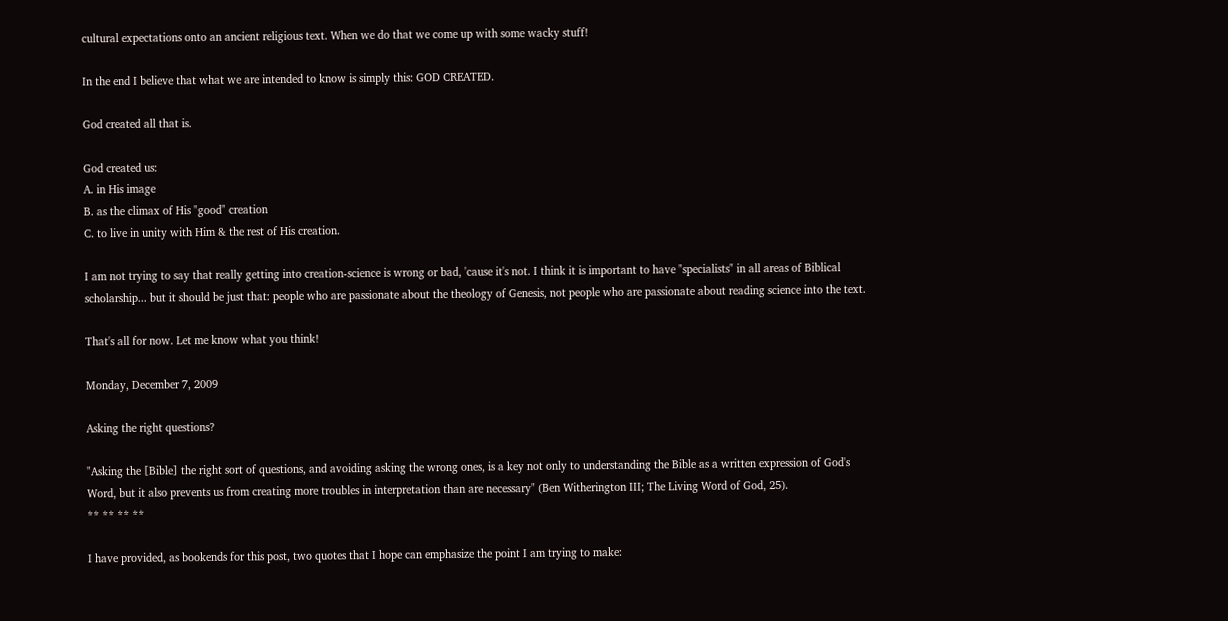cultural expectations onto an ancient religious text. When we do that we come up with some wacky stuff!

In the end I believe that what we are intended to know is simply this: GOD CREATED.

God created all that is.

God created us:
A. in His image
B. as the climax of His "good" creation
C. to live in unity with Him & the rest of His creation.

I am not trying to say that really getting into creation-science is wrong or bad, 'cause it's not. I think it is important to have "specialists" in all areas of Biblical scholarship... but it should be just that: people who are passionate about the theology of Genesis, not people who are passionate about reading science into the text.

That's all for now. Let me know what you think!

Monday, December 7, 2009

Asking the right questions?

"Asking the [Bible] the right sort of questions, and avoiding asking the wrong ones, is a key not only to understanding the Bible as a written expression of God's Word, but it also prevents us from creating more troubles in interpretation than are necessary" (Ben Witherington III; The Living Word of God, 25).
** ** ** **

I have provided, as bookends for this post, two quotes that I hope can emphasize the point I am trying to make: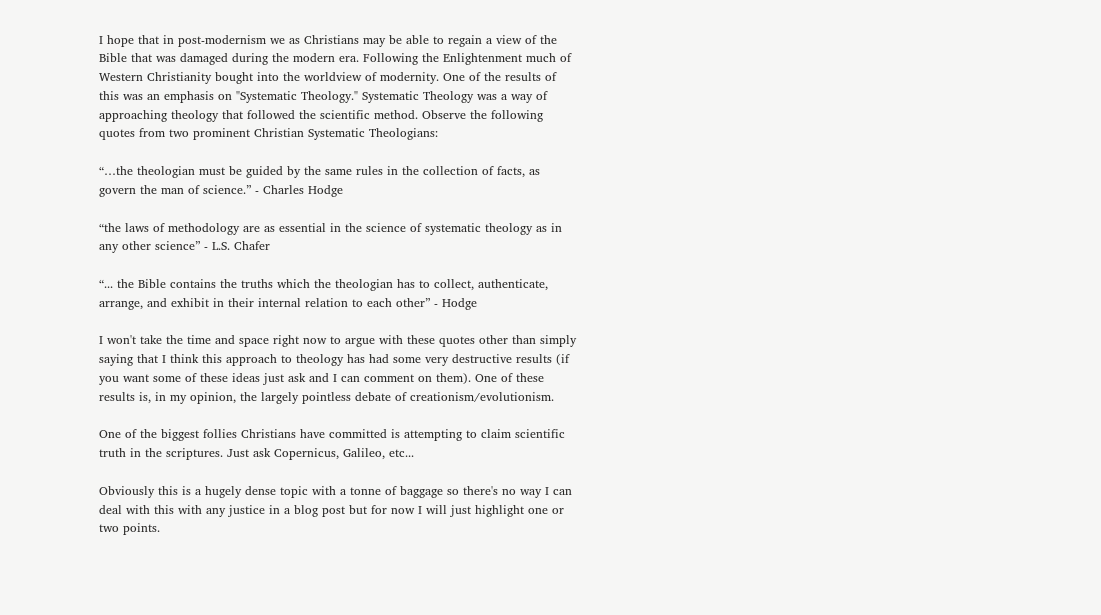I hope that in post-modernism we as Christians may be able to regain a view of the Bible that was damaged during the modern era. Following the Enlightenment much of Western Christianity bought into the worldview of modernity. One of the results of this was an emphasis on "Systematic Theology." Systematic Theology was a way of approaching theology that followed the scientific method. Observe the following quotes from two prominent Christian Systematic Theologians:

“…the theologian must be guided by the same rules in the collection of facts, as govern the man of science.” - Charles Hodge

“the laws of methodology are as essential in the science of systematic theology as in any other science” - L.S. Chafer

“... the Bible contains the truths which the theologian has to collect, authenticate, arrange, and exhibit in their internal relation to each other” - Hodge

I won't take the time and space right now to argue with these quotes other than simply saying that I think this approach to theology has had some very destructive results (if you want some of these ideas just ask and I can comment on them). One of these results is, in my opinion, the largely pointless debate of creationism/evolutionism.

One of the biggest follies Christians have committed is attempting to claim scientific truth in the scriptures. Just ask Copernicus, Galileo, etc...

Obviously this is a hugely dense topic with a tonne of baggage so there's no way I can deal with this with any justice in a blog post but for now I will just highlight one or two points.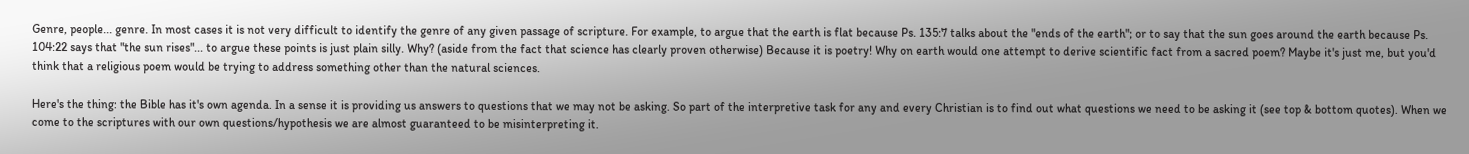Genre, people... genre. In most cases it is not very difficult to identify the genre of any given passage of scripture. For example, to argue that the earth is flat because Ps. 135:7 talks about the "ends of the earth"; or to say that the sun goes around the earth because Ps. 104:22 says that "the sun rises"... to argue these points is just plain silly. Why? (aside from the fact that science has clearly proven otherwise) Because it is poetry! Why on earth would one attempt to derive scientific fact from a sacred poem? Maybe it's just me, but you'd think that a religious poem would be trying to address something other than the natural sciences.

Here's the thing: the Bible has it's own agenda. In a sense it is providing us answers to questions that we may not be asking. So part of the interpretive task for any and every Christian is to find out what questions we need to be asking it (see top & bottom quotes). When we come to the scriptures with our own questions/hypothesis we are almost guaranteed to be misinterpreting it.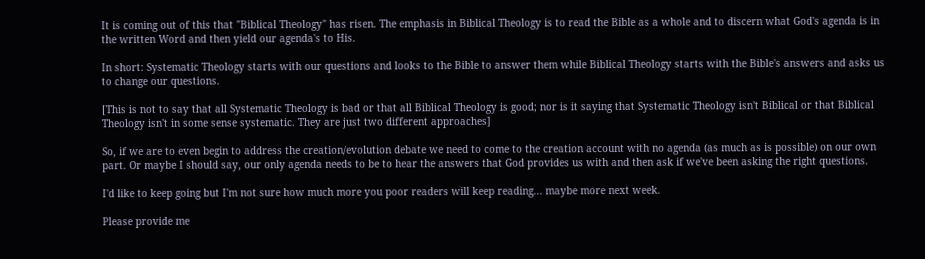It is coming out of this that "Biblical Theology" has risen. The emphasis in Biblical Theology is to read the Bible as a whole and to discern what God's agenda is in the written Word and then yield our agenda's to His.

In short: Systematic Theology starts with our questions and looks to the Bible to answer them while Biblical Theology starts with the Bible's answers and asks us to change our questions.

[This is not to say that all Systematic Theology is bad or that all Biblical Theology is good; nor is it saying that Systematic Theology isn't Biblical or that Biblical Theology isn't in some sense systematic. They are just two different approaches]

So, if we are to even begin to address the creation/evolution debate we need to come to the creation account with no agenda (as much as is possible) on our own part. Or maybe I should say, our only agenda needs to be to hear the answers that God provides us with and then ask if we've been asking the right questions.

I'd like to keep going but I'm not sure how much more you poor readers will keep reading... maybe more next week.

Please provide me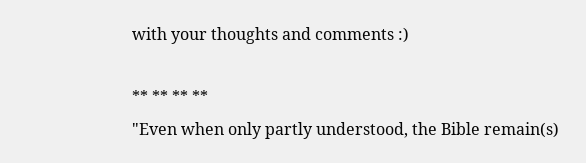with your thoughts and comments :)

** ** ** **
"Even when only partly understood, the Bible remain(s)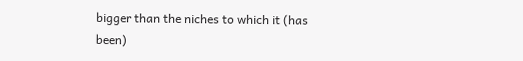bigger than the niches to which it (has been)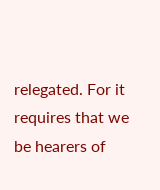relegated. For it requires that we be hearers of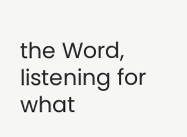the Word,
listening for what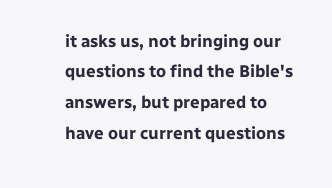it asks us, not bringing our questions to find the Bible's answers, but prepared to have our current questions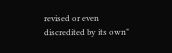revised or even discredited by its own"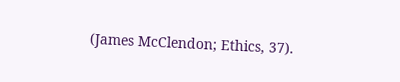(James McClendon; Ethics, 37).